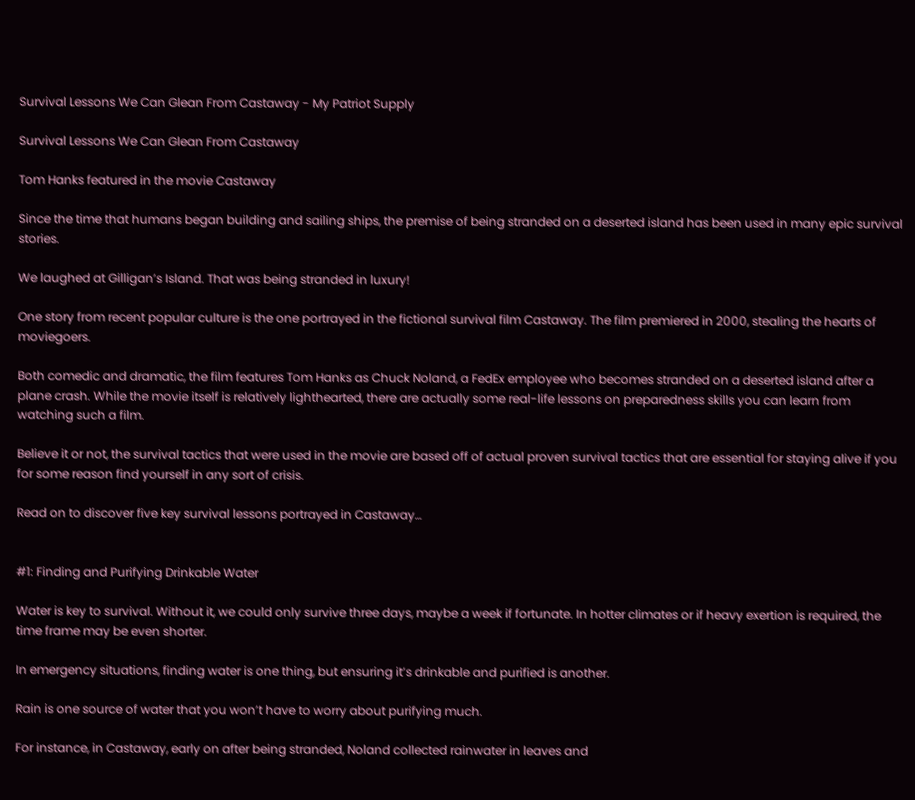Survival Lessons We Can Glean From Castaway - My Patriot Supply

Survival Lessons We Can Glean From Castaway

Tom Hanks featured in the movie Castaway

Since the time that humans began building and sailing ships, the premise of being stranded on a deserted island has been used in many epic survival stories.

We laughed at Gilligan’s Island. That was being stranded in luxury!

One story from recent popular culture is the one portrayed in the fictional survival film Castaway. The film premiered in 2000, stealing the hearts of moviegoers.

Both comedic and dramatic, the film features Tom Hanks as Chuck Noland, a FedEx employee who becomes stranded on a deserted island after a plane crash. While the movie itself is relatively lighthearted, there are actually some real-life lessons on preparedness skills you can learn from watching such a film.

Believe it or not, the survival tactics that were used in the movie are based off of actual proven survival tactics that are essential for staying alive if you for some reason find yourself in any sort of crisis.

Read on to discover five key survival lessons portrayed in Castaway…


#1: Finding and Purifying Drinkable Water

Water is key to survival. Without it, we could only survive three days, maybe a week if fortunate. In hotter climates or if heavy exertion is required, the time frame may be even shorter.

In emergency situations, finding water is one thing, but ensuring it’s drinkable and purified is another.

Rain is one source of water that you won’t have to worry about purifying much.

For instance, in Castaway, early on after being stranded, Noland collected rainwater in leaves and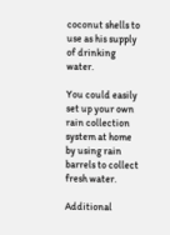coconut shells to use as his supply of drinking water.

You could easily set up your own rain collection system at home by using rain barrels to collect fresh water.

Additional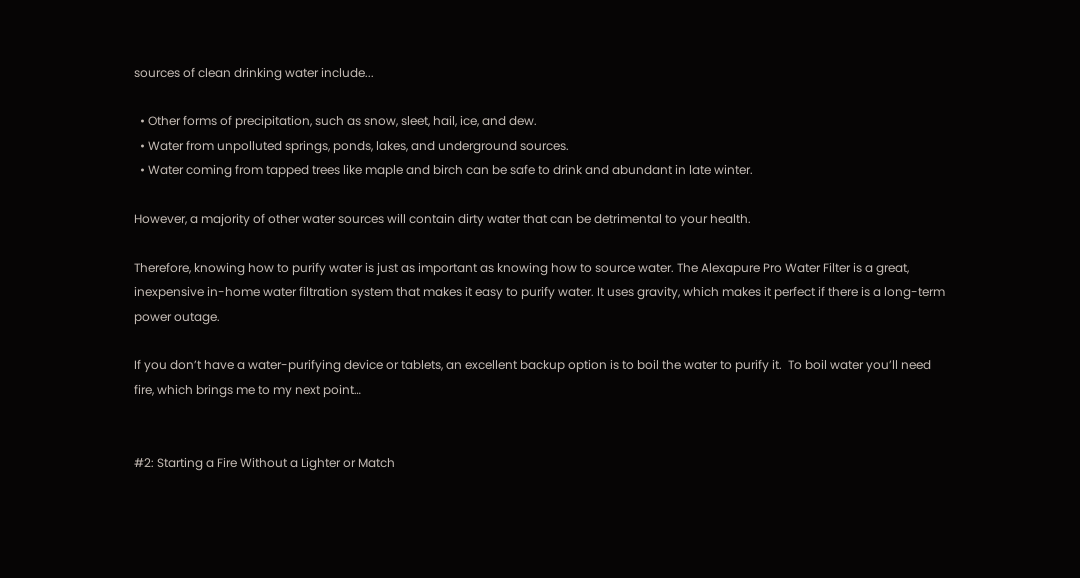sources of clean drinking water include...

  • Other forms of precipitation, such as snow, sleet, hail, ice, and dew.
  • Water from unpolluted springs, ponds, lakes, and underground sources.
  • Water coming from tapped trees like maple and birch can be safe to drink and abundant in late winter.

However, a majority of other water sources will contain dirty water that can be detrimental to your health.

Therefore, knowing how to purify water is just as important as knowing how to source water. The Alexapure Pro Water Filter is a great, inexpensive in-home water filtration system that makes it easy to purify water. It uses gravity, which makes it perfect if there is a long-term power outage.

If you don’t have a water-purifying device or tablets, an excellent backup option is to boil the water to purify it.  To boil water you’ll need fire, which brings me to my next point…


#2: Starting a Fire Without a Lighter or Match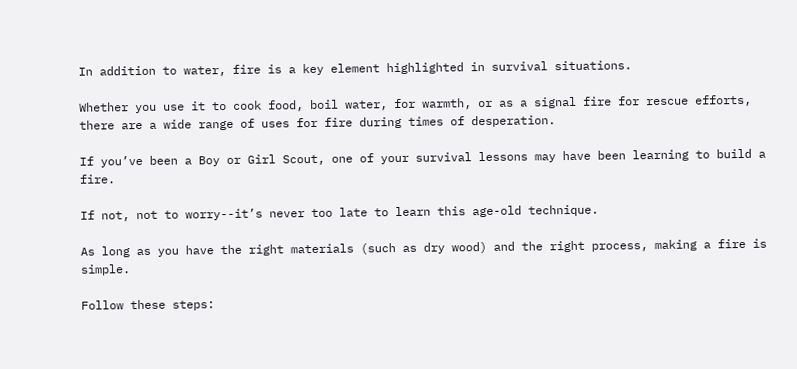In addition to water, fire is a key element highlighted in survival situations.

Whether you use it to cook food, boil water, for warmth, or as a signal fire for rescue efforts, there are a wide range of uses for fire during times of desperation.

If you’ve been a Boy or Girl Scout, one of your survival lessons may have been learning to build a fire.

If not, not to worry--it’s never too late to learn this age-old technique.

As long as you have the right materials (such as dry wood) and the right process, making a fire is simple.

Follow these steps: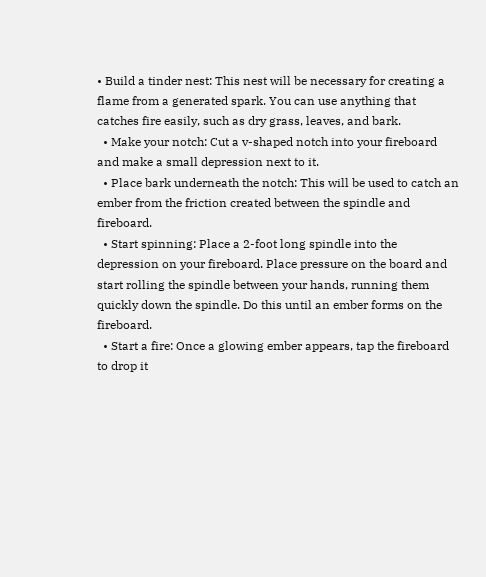• Build a tinder nest: This nest will be necessary for creating a flame from a generated spark. You can use anything that catches fire easily, such as dry grass, leaves, and bark.
  • Make your notch: Cut a v-shaped notch into your fireboard and make a small depression next to it.
  • Place bark underneath the notch: This will be used to catch an ember from the friction created between the spindle and fireboard.
  • Start spinning: Place a 2-foot long spindle into the depression on your fireboard. Place pressure on the board and start rolling the spindle between your hands, running them quickly down the spindle. Do this until an ember forms on the fireboard.
  • Start a fire: Once a glowing ember appears, tap the fireboard to drop it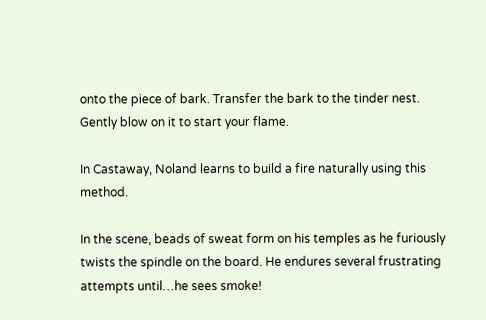onto the piece of bark. Transfer the bark to the tinder nest. Gently blow on it to start your flame.

In Castaway, Noland learns to build a fire naturally using this method.

In the scene, beads of sweat form on his temples as he furiously twists the spindle on the board. He endures several frustrating attempts until…he sees smoke!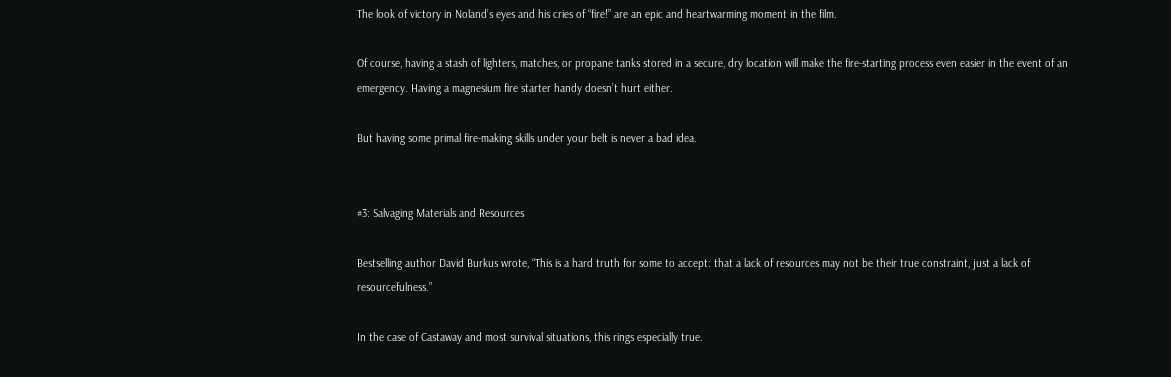The look of victory in Noland’s eyes and his cries of “fire!” are an epic and heartwarming moment in the film.

Of course, having a stash of lighters, matches, or propane tanks stored in a secure, dry location will make the fire-starting process even easier in the event of an emergency. Having a magnesium fire starter handy doesn’t hurt either.

But having some primal fire-making skills under your belt is never a bad idea.


#3: Salvaging Materials and Resources

Bestselling author David Burkus wrote, “This is a hard truth for some to accept: that a lack of resources may not be their true constraint, just a lack of resourcefulness.”

In the case of Castaway and most survival situations, this rings especially true.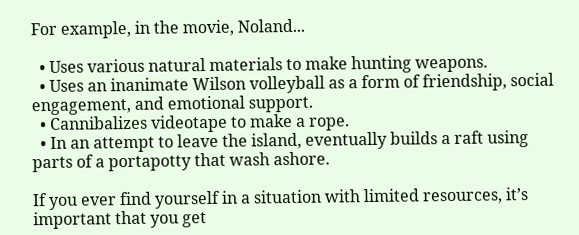For example, in the movie, Noland...

  • Uses various natural materials to make hunting weapons.
  • Uses an inanimate Wilson volleyball as a form of friendship, social engagement, and emotional support.
  • Cannibalizes videotape to make a rope.
  • In an attempt to leave the island, eventually builds a raft using parts of a portapotty that wash ashore.

If you ever find yourself in a situation with limited resources, it’s important that you get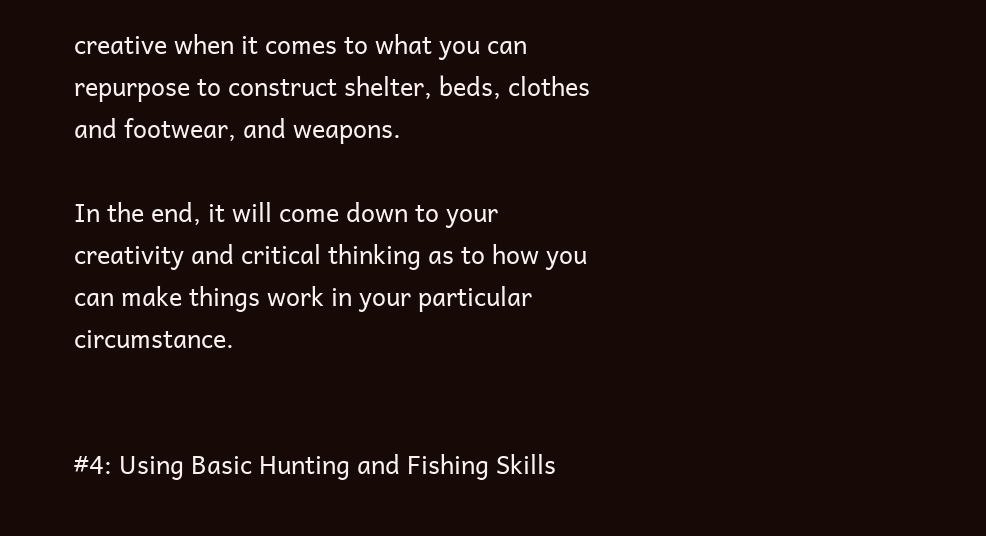creative when it comes to what you can repurpose to construct shelter, beds, clothes and footwear, and weapons.

In the end, it will come down to your creativity and critical thinking as to how you can make things work in your particular circumstance.


#4: Using Basic Hunting and Fishing Skills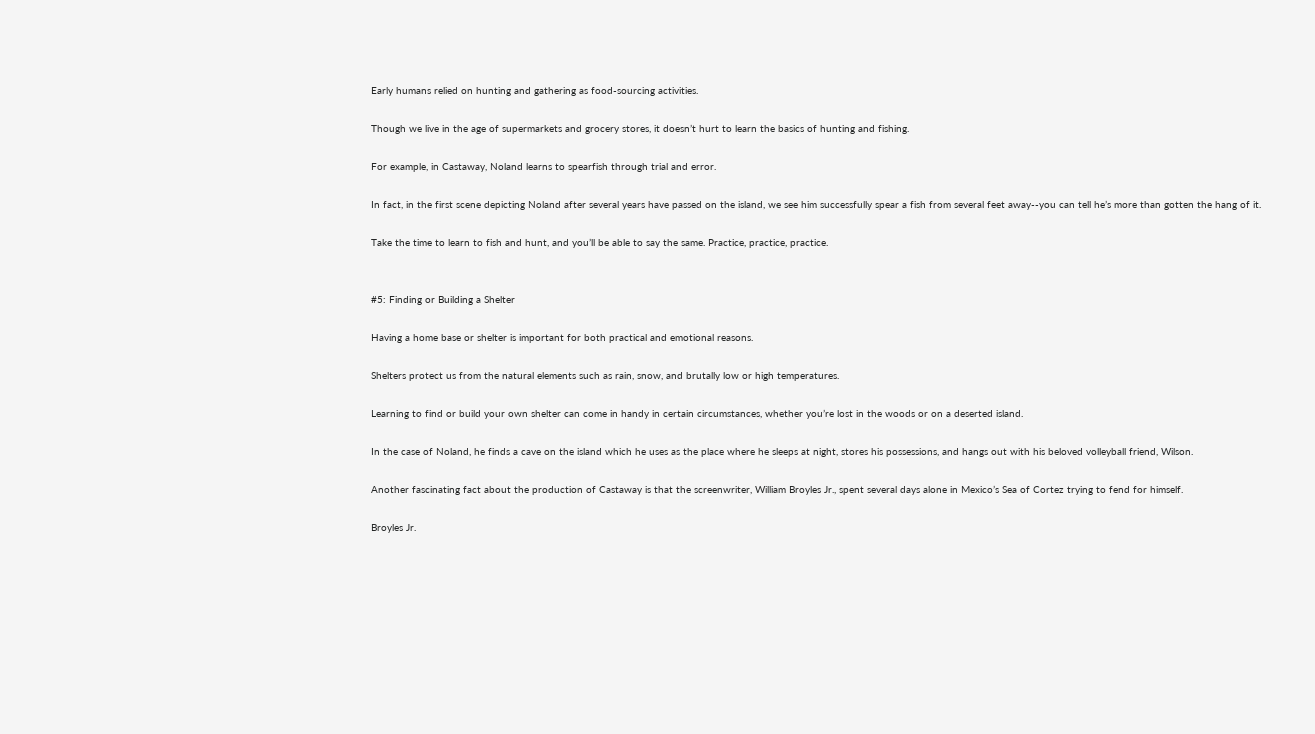Early humans relied on hunting and gathering as food-sourcing activities.

Though we live in the age of supermarkets and grocery stores, it doesn’t hurt to learn the basics of hunting and fishing.

For example, in Castaway, Noland learns to spearfish through trial and error.

In fact, in the first scene depicting Noland after several years have passed on the island, we see him successfully spear a fish from several feet away--you can tell he’s more than gotten the hang of it.

Take the time to learn to fish and hunt, and you’ll be able to say the same. Practice, practice, practice.


#5: Finding or Building a Shelter

Having a home base or shelter is important for both practical and emotional reasons.

Shelters protect us from the natural elements such as rain, snow, and brutally low or high temperatures.

Learning to find or build your own shelter can come in handy in certain circumstances, whether you’re lost in the woods or on a deserted island.

In the case of Noland, he finds a cave on the island which he uses as the place where he sleeps at night, stores his possessions, and hangs out with his beloved volleyball friend, Wilson.

Another fascinating fact about the production of Castaway is that the screenwriter, William Broyles Jr., spent several days alone in Mexico’s Sea of Cortez trying to fend for himself.

Broyles Jr.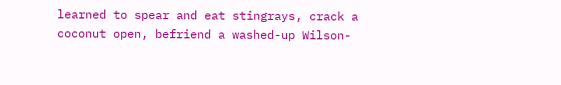learned to spear and eat stingrays, crack a coconut open, befriend a washed-up Wilson-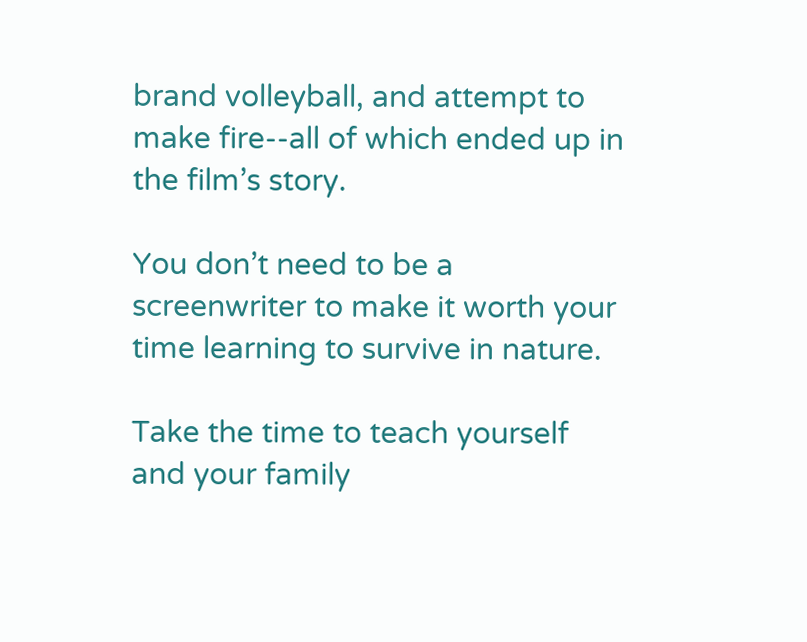brand volleyball, and attempt to make fire--all of which ended up in the film’s story.

You don’t need to be a screenwriter to make it worth your time learning to survive in nature.

Take the time to teach yourself and your family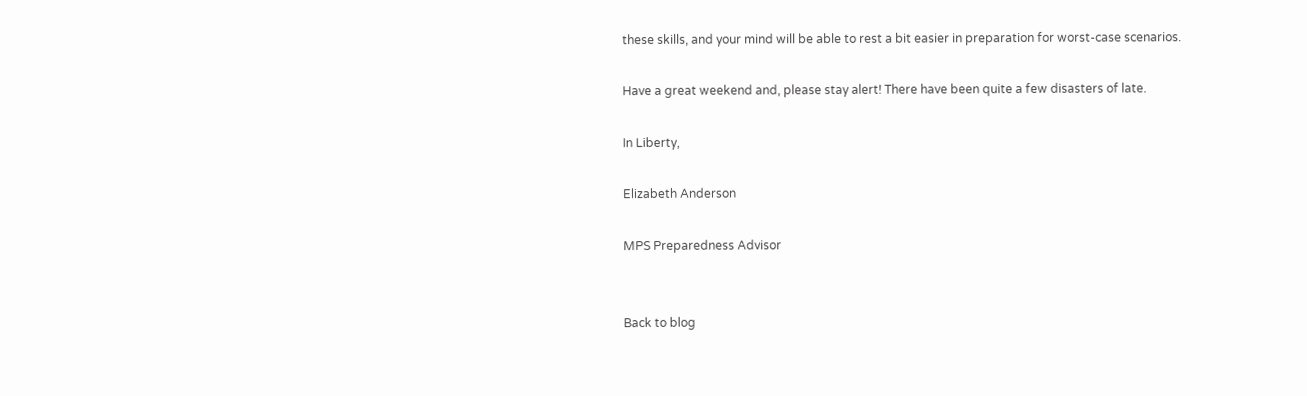these skills, and your mind will be able to rest a bit easier in preparation for worst-case scenarios.

Have a great weekend and, please stay alert! There have been quite a few disasters of late.

In Liberty,

Elizabeth Anderson

MPS Preparedness Advisor


Back to blog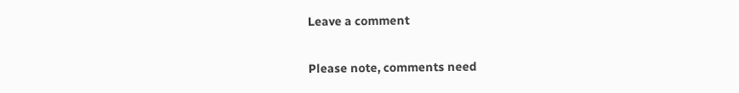Leave a comment

Please note, comments need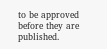to be approved before they are published.